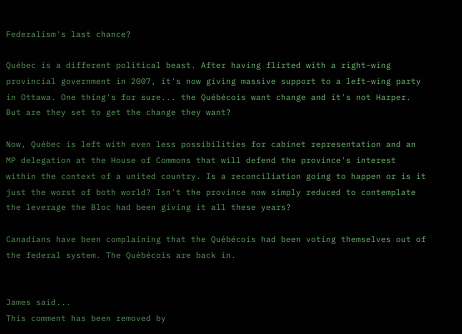Federalism's last chance?

Québec is a different political beast. After having flirted with a right-wing provincial government in 2007, it's now giving massive support to a left-wing party in Ottawa. One thing's for sure... the Québécois want change and it's not Harper. But are they set to get the change they want?

Now, Québec is left with even less possibilities for cabinet representation and an MP delegation at the House of Commons that will defend the province's interest within the context of a united country. Is a reconciliation going to happen or is it just the worst of both world? Isn't the province now simply reduced to contemplate the leverage the Bloc had been giving it all these years?

Canadians have been complaining that the Québécois had been voting themselves out of the federal system. The Québécois are back in.


James said...
This comment has been removed by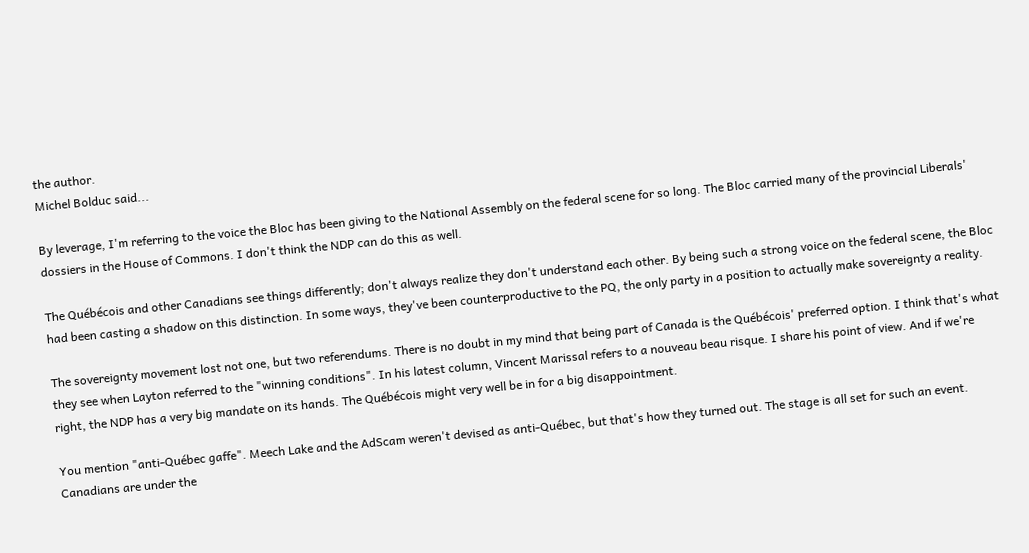the author.
Michel Bolduc said...

By leverage, I'm referring to the voice the Bloc has been giving to the National Assembly on the federal scene for so long. The Bloc carried many of the provincial Liberals' dossiers in the House of Commons. I don't think the NDP can do this as well.

The Québécois and other Canadians see things differently; don't always realize they don't understand each other. By being such a strong voice on the federal scene, the Bloc had been casting a shadow on this distinction. In some ways, they've been counterproductive to the PQ, the only party in a position to actually make sovereignty a reality.

The sovereignty movement lost not one, but two referendums. There is no doubt in my mind that being part of Canada is the Québécois' preferred option. I think that's what they see when Layton referred to the "winning conditions". In his latest column, Vincent Marissal refers to a nouveau beau risque. I share his point of view. And if we're right, the NDP has a very big mandate on its hands. The Québécois might very well be in for a big disappointment.

You mention "anti-Québec gaffe". Meech Lake and the AdScam weren't devised as anti-Québec, but that's how they turned out. The stage is all set for such an event. Canadians are under the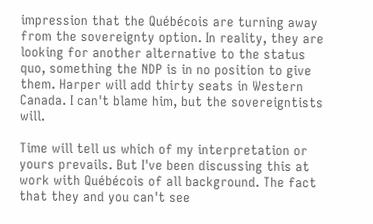impression that the Québécois are turning away from the sovereignty option. In reality, they are looking for another alternative to the status quo, something the NDP is in no position to give them. Harper will add thirty seats in Western Canada. I can't blame him, but the sovereigntists will.

Time will tell us which of my interpretation or yours prevails. But I've been discussing this at work with Québécois of all background. The fact that they and you can't see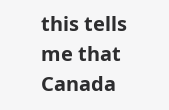this tells me that Canada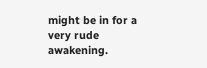might be in for a very rude awakening.